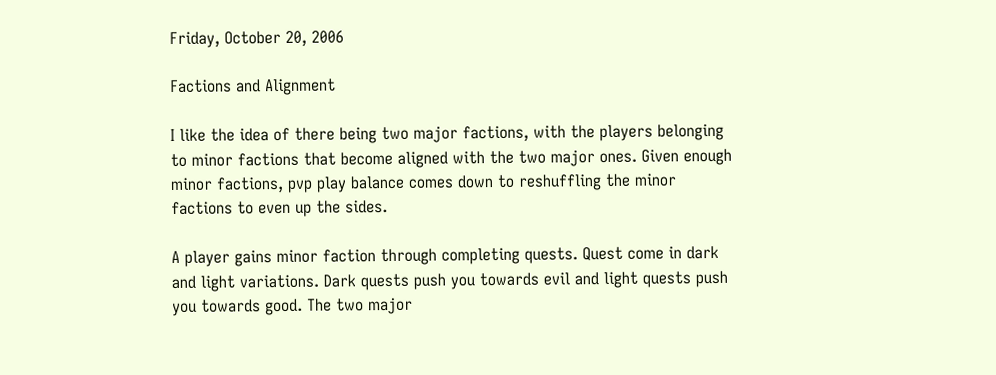Friday, October 20, 2006

Factions and Alignment

I like the idea of there being two major factions, with the players belonging to minor factions that become aligned with the two major ones. Given enough minor factions, pvp play balance comes down to reshuffling the minor factions to even up the sides.

A player gains minor faction through completing quests. Quest come in dark and light variations. Dark quests push you towards evil and light quests push you towards good. The two major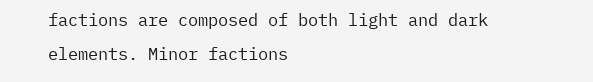factions are composed of both light and dark elements. Minor factions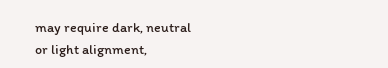may require dark, neutral or light alignment,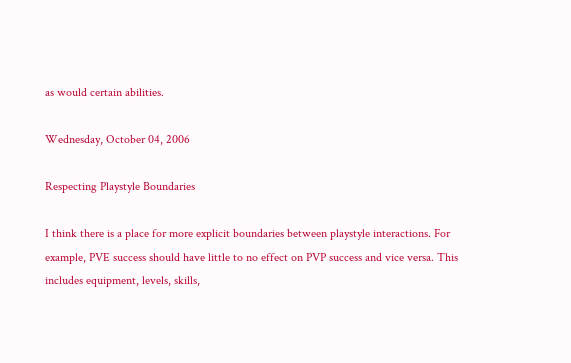as would certain abilities.

Wednesday, October 04, 2006

Respecting Playstyle Boundaries

I think there is a place for more explicit boundaries between playstyle interactions. For example, PVE success should have little to no effect on PVP success and vice versa. This includes equipment, levels, skills,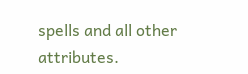spells and all other attributes.